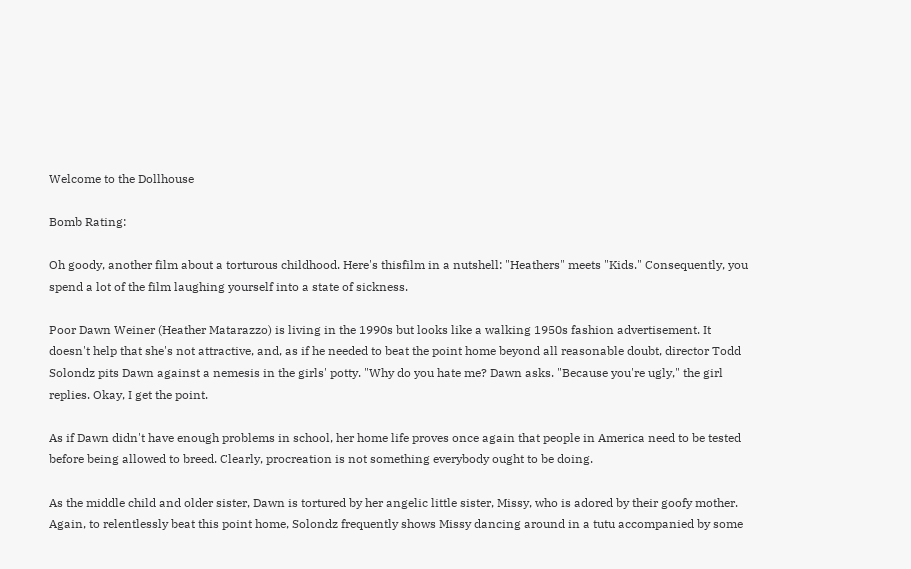Welcome to the Dollhouse

Bomb Rating:

Oh goody, another film about a torturous childhood. Here's thisfilm in a nutshell: "Heathers" meets "Kids." Consequently, you spend a lot of the film laughing yourself into a state of sickness.

Poor Dawn Weiner (Heather Matarazzo) is living in the 1990s but looks like a walking 1950s fashion advertisement. It doesn't help that she's not attractive, and, as if he needed to beat the point home beyond all reasonable doubt, director Todd Solondz pits Dawn against a nemesis in the girls' potty. "Why do you hate me? Dawn asks. "Because you're ugly," the girl replies. Okay, I get the point.

As if Dawn didn't have enough problems in school, her home life proves once again that people in America need to be tested before being allowed to breed. Clearly, procreation is not something everybody ought to be doing.

As the middle child and older sister, Dawn is tortured by her angelic little sister, Missy, who is adored by their goofy mother. Again, to relentlessly beat this point home, Solondz frequently shows Missy dancing around in a tutu accompanied by some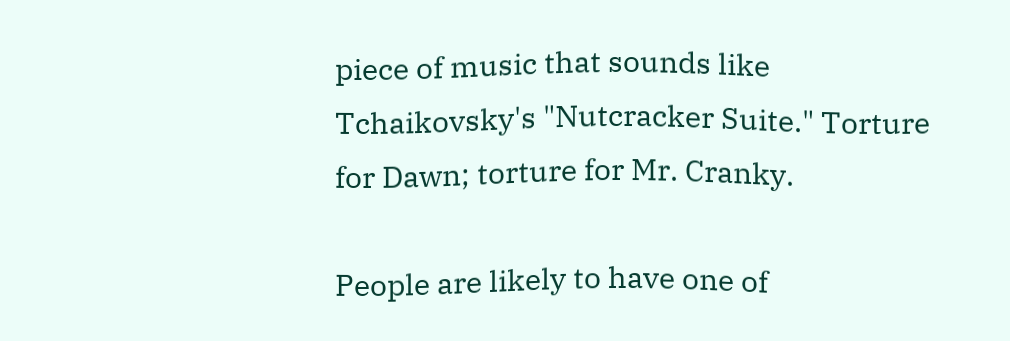piece of music that sounds like Tchaikovsky's "Nutcracker Suite." Torture for Dawn; torture for Mr. Cranky.

People are likely to have one of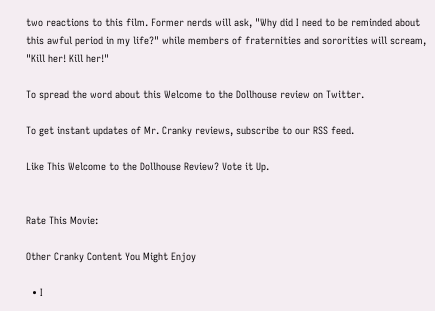two reactions to this film. Former nerds will ask, "Why did I need to be reminded about this awful period in my life?" while members of fraternities and sororities will scream, "Kill her! Kill her!"

To spread the word about this Welcome to the Dollhouse review on Twitter.

To get instant updates of Mr. Cranky reviews, subscribe to our RSS feed.

Like This Welcome to the Dollhouse Review? Vote it Up.


Rate This Movie:

Other Cranky Content You Might Enjoy

  • I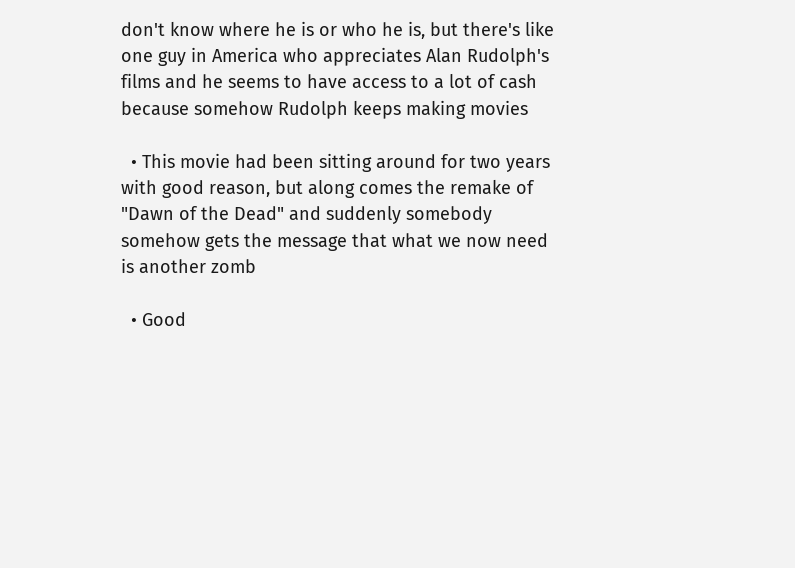don't know where he is or who he is, but there's like one guy in America who appreciates Alan Rudolph's films and he seems to have access to a lot of cash because somehow Rudolph keeps making movies

  • This movie had been sitting around for two years with good reason, but along comes the remake of "Dawn of the Dead" and suddenly somebody somehow gets the message that what we now need is another zomb

  • Good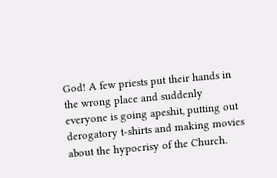God! A few priests put their hands in the wrong place and suddenly everyone is going apeshit, putting out derogatory t-shirts and making movies about the hypocrisy of the Church.